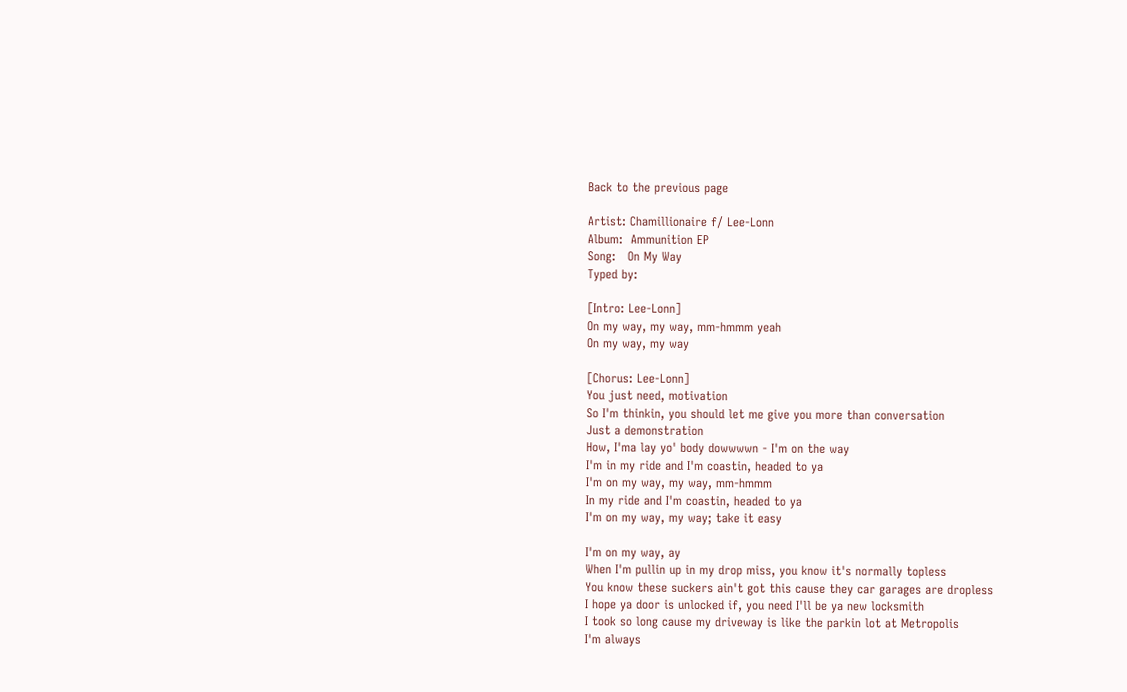Back to the previous page

Artist: Chamillionaire f/ Lee-Lonn
Album:  Ammunition EP
Song:   On My Way
Typed by:

[Intro: Lee-Lonn]
On my way, my way, mm-hmmm yeah
On my way, my way

[Chorus: Lee-Lonn]
You just need, motivation
So I'm thinkin, you should let me give you more than conversation
Just a demonstration
How, I'ma lay yo' body dowwwwn - I'm on the way
I'm in my ride and I'm coastin, headed to ya
I'm on my way, my way, mm-hmmm
In my ride and I'm coastin, headed to ya
I'm on my way, my way; take it easy

I'm on my way, ay
When I'm pullin up in my drop miss, you know it's normally topless
You know these suckers ain't got this cause they car garages are dropless
I hope ya door is unlocked if, you need I'll be ya new locksmith
I took so long cause my driveway is like the parkin lot at Metropolis
I'm always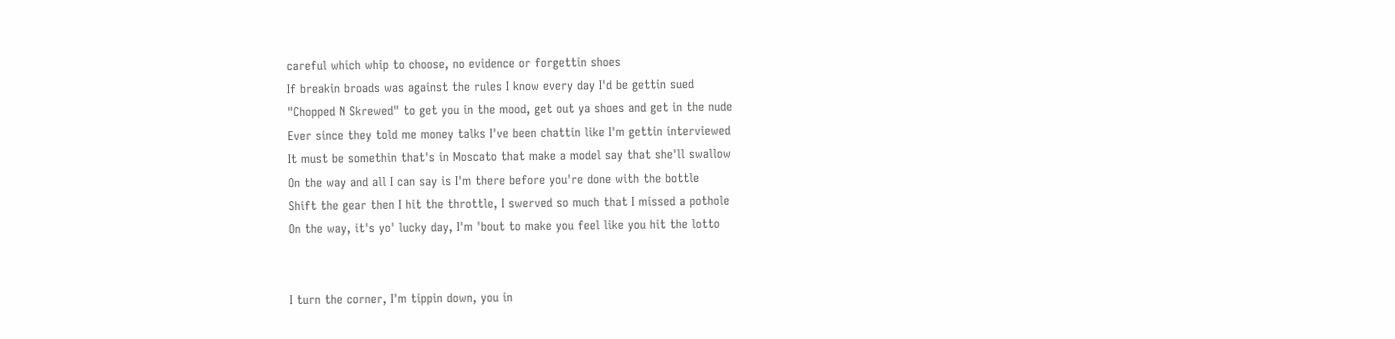careful which whip to choose, no evidence or forgettin shoes
If breakin broads was against the rules I know every day I'd be gettin sued
"Chopped N Skrewed" to get you in the mood, get out ya shoes and get in the nude
Ever since they told me money talks I've been chattin like I'm gettin interviewed
It must be somethin that's in Moscato that make a model say that she'll swallow
On the way and all I can say is I'm there before you're done with the bottle
Shift the gear then I hit the throttle, I swerved so much that I missed a pothole
On the way, it's yo' lucky day, I'm 'bout to make you feel like you hit the lotto


I turn the corner, I'm tippin down, you in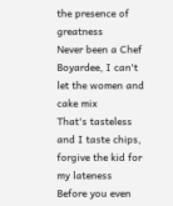the presence of greatness
Never been a Chef Boyardee, I can't let the women and cake mix
That's tasteless and I taste chips, forgive the kid for my lateness
Before you even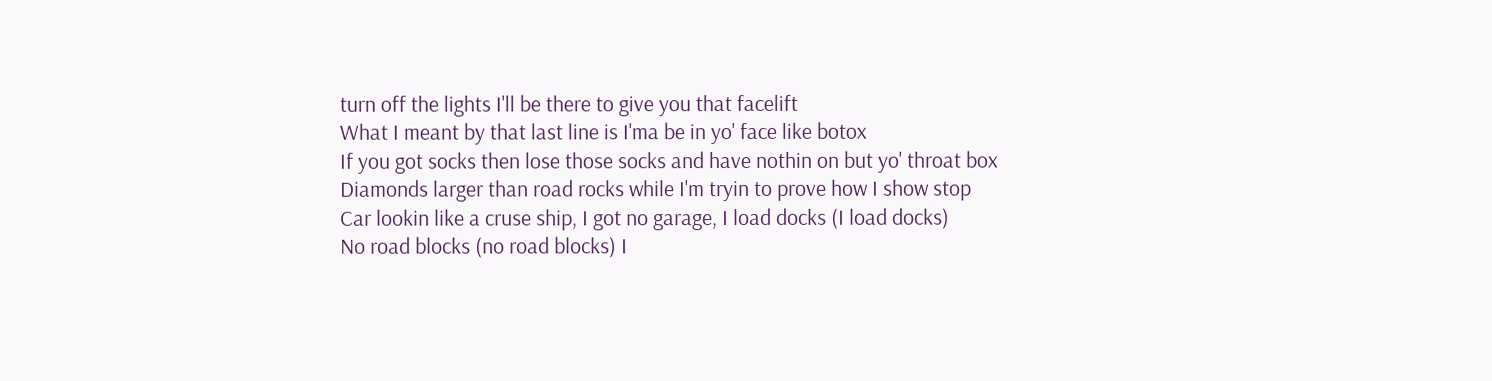turn off the lights I'll be there to give you that facelift
What I meant by that last line is I'ma be in yo' face like botox
If you got socks then lose those socks and have nothin on but yo' throat box
Diamonds larger than road rocks while I'm tryin to prove how I show stop
Car lookin like a cruse ship, I got no garage, I load docks (I load docks)
No road blocks (no road blocks) I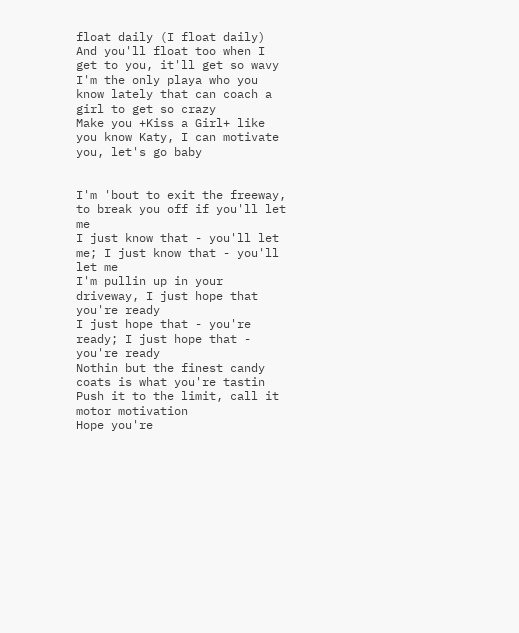float daily (I float daily)
And you'll float too when I get to you, it'll get so wavy
I'm the only playa who you know lately that can coach a girl to get so crazy
Make you +Kiss a Girl+ like you know Katy, I can motivate you, let's go baby


I'm 'bout to exit the freeway, to break you off if you'll let me
I just know that - you'll let me; I just know that - you'll let me
I'm pullin up in your driveway, I just hope that you're ready
I just hope that - you're ready; I just hope that - you're ready
Nothin but the finest candy coats is what you're tastin
Push it to the limit, call it motor motivation
Hope you're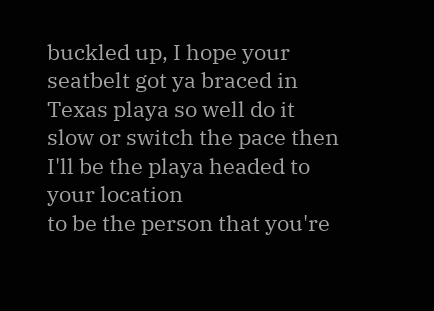buckled up, I hope your seatbelt got ya braced in
Texas playa so well do it slow or switch the pace then
I'll be the playa headed to your location
to be the person that you're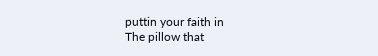puttin your faith in
The pillow that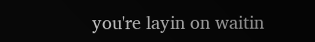you're layin on waitin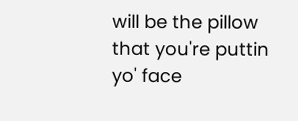will be the pillow that you're puttin yo' face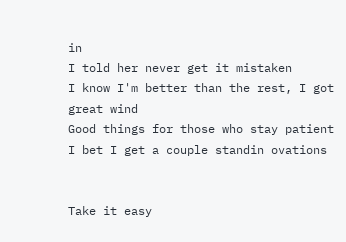in
I told her never get it mistaken
I know I'm better than the rest, I got great wind
Good things for those who stay patient
I bet I get a couple standin ovations


Take it easy